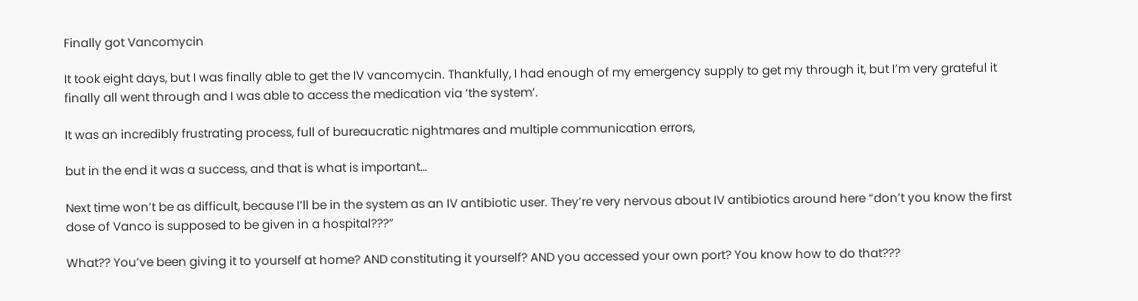Finally got Vancomycin

It took eight days, but I was finally able to get the IV vancomycin. Thankfully, I had enough of my emergency supply to get my through it, but I’m very grateful it finally all went through and I was able to access the medication via ‘the system’.

It was an incredibly frustrating process, full of bureaucratic nightmares and multiple communication errors,

but in the end it was a success, and that is what is important…

Next time won’t be as difficult, because I’ll be in the system as an IV antibiotic user. They’re very nervous about IV antibiotics around here “don’t you know the first dose of Vanco is supposed to be given in a hospital???”

What?? You’ve been giving it to yourself at home? AND constituting it yourself? AND you accessed your own port? You know how to do that???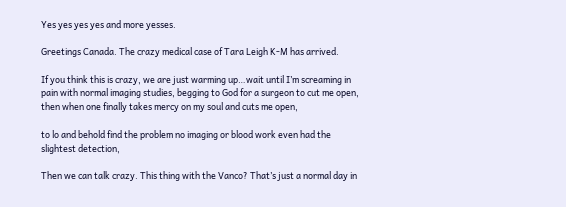Yes yes yes yes and more yesses.

Greetings Canada. The crazy medical case of Tara Leigh K-M has arrived.

If you think this is crazy, we are just warming up…wait until I’m screaming in pain with normal imaging studies, begging to God for a surgeon to cut me open, then when one finally takes mercy on my soul and cuts me open,

to lo and behold find the problem no imaging or blood work even had the slightest detection,

Then we can talk crazy. This thing with the Vanco? That’s just a normal day in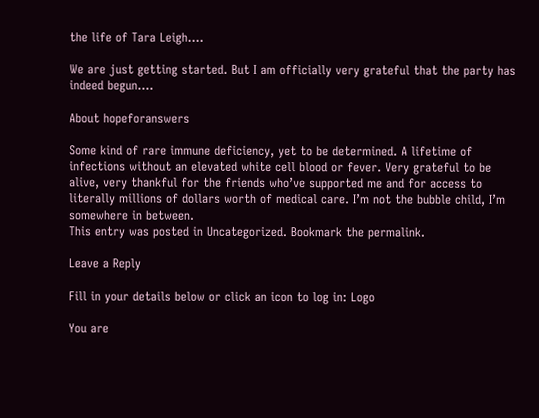the life of Tara Leigh….

We are just getting started. But I am officially very grateful that the party has indeed begun….

About hopeforanswers

Some kind of rare immune deficiency, yet to be determined. A lifetime of infections without an elevated white cell blood or fever. Very grateful to be alive, very thankful for the friends who’ve supported me and for access to literally millions of dollars worth of medical care. I’m not the bubble child, I’m somewhere in between.
This entry was posted in Uncategorized. Bookmark the permalink.

Leave a Reply

Fill in your details below or click an icon to log in: Logo

You are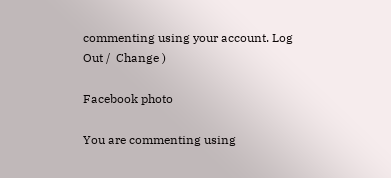commenting using your account. Log Out /  Change )

Facebook photo

You are commenting using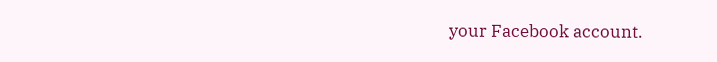your Facebook account.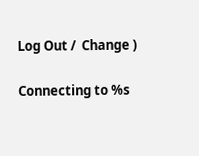Log Out /  Change )

Connecting to %s